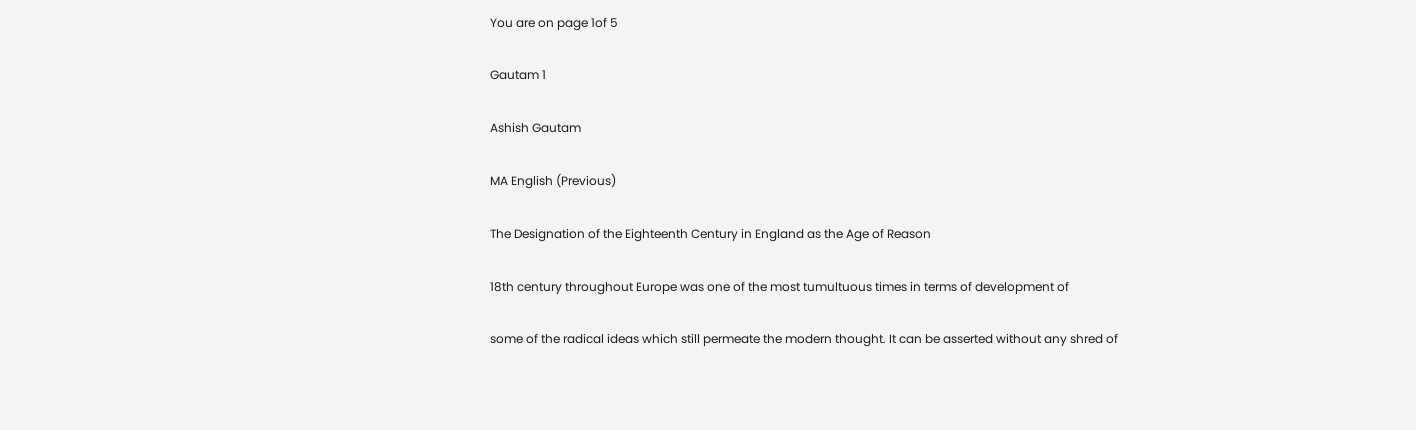You are on page 1of 5

Gautam 1

Ashish Gautam

MA English (Previous)

The Designation of the Eighteenth Century in England as the Age of Reason

18th century throughout Europe was one of the most tumultuous times in terms of development of

some of the radical ideas which still permeate the modern thought. It can be asserted without any shred of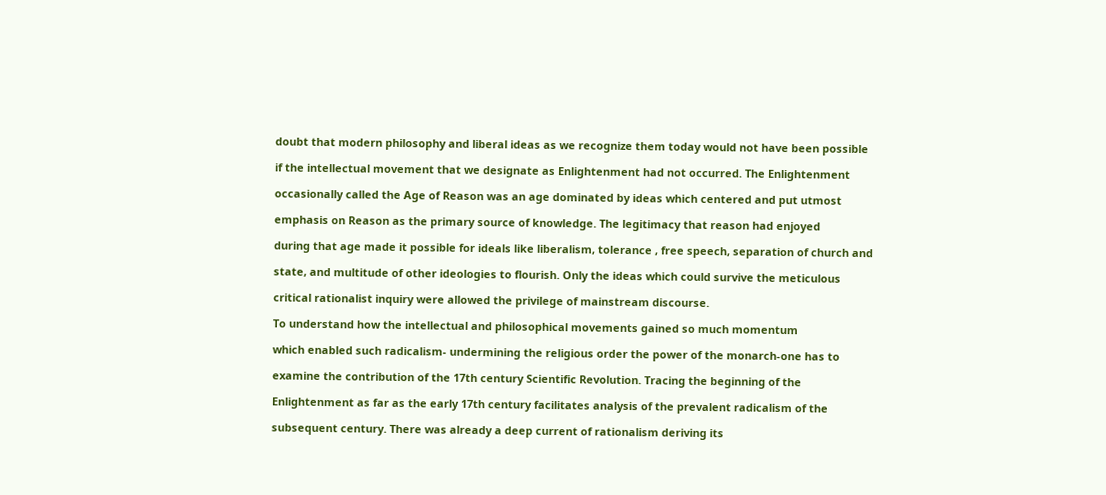doubt that modern philosophy and liberal ideas as we recognize them today would not have been possible

if the intellectual movement that we designate as Enlightenment had not occurred. The Enlightenment

occasionally called the Age of Reason was an age dominated by ideas which centered and put utmost

emphasis on Reason as the primary source of knowledge. The legitimacy that reason had enjoyed

during that age made it possible for ideals like liberalism, tolerance , free speech, separation of church and

state, and multitude of other ideologies to flourish. Only the ideas which could survive the meticulous

critical rationalist inquiry were allowed the privilege of mainstream discourse.

To understand how the intellectual and philosophical movements gained so much momentum

which enabled such radicalism- undermining the religious order the power of the monarch-one has to

examine the contribution of the 17th century Scientific Revolution. Tracing the beginning of the

Enlightenment as far as the early 17th century facilitates analysis of the prevalent radicalism of the

subsequent century. There was already a deep current of rationalism deriving its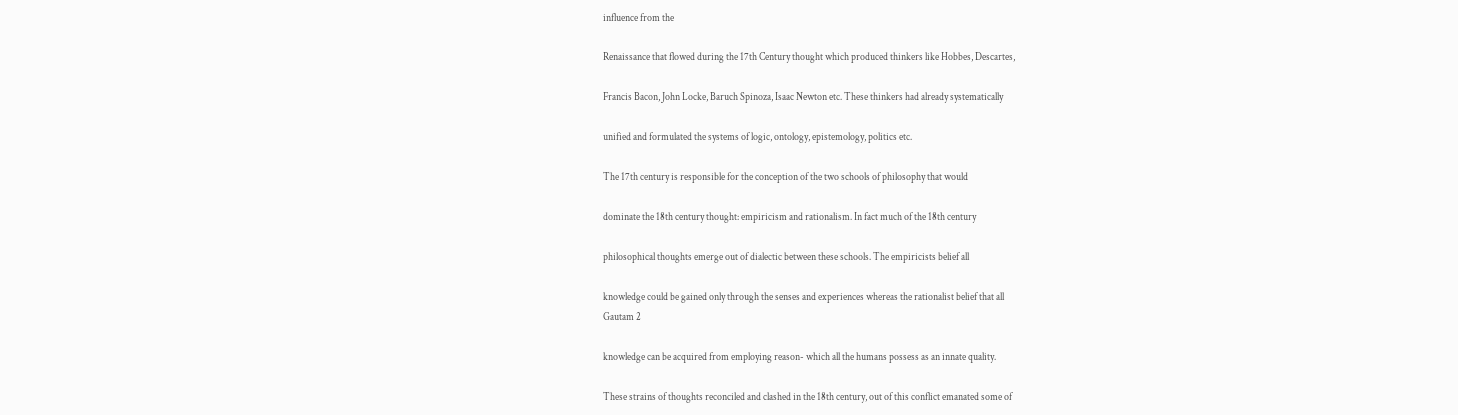influence from the

Renaissance that flowed during the 17th Century thought which produced thinkers like Hobbes, Descartes,

Francis Bacon, John Locke, Baruch Spinoza, Isaac Newton etc. These thinkers had already systematically

unified and formulated the systems of logic, ontology, epistemology, politics etc.

The 17th century is responsible for the conception of the two schools of philosophy that would

dominate the 18th century thought: empiricism and rationalism. In fact much of the 18th century

philosophical thoughts emerge out of dialectic between these schools. The empiricists belief all

knowledge could be gained only through the senses and experiences whereas the rationalist belief that all
Gautam 2

knowledge can be acquired from employing reason- which all the humans possess as an innate quality.

These strains of thoughts reconciled and clashed in the 18th century, out of this conflict emanated some of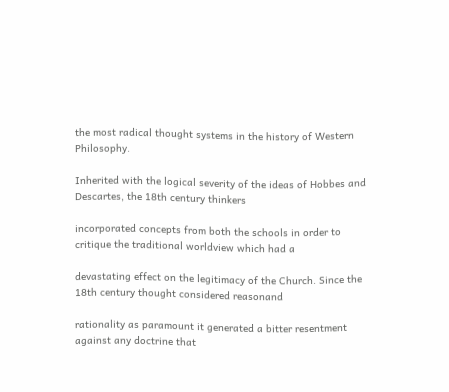the most radical thought systems in the history of Western Philosophy.

Inherited with the logical severity of the ideas of Hobbes and Descartes, the 18th century thinkers

incorporated concepts from both the schools in order to critique the traditional worldview which had a

devastating effect on the legitimacy of the Church. Since the 18th century thought considered reasonand

rationality as paramount it generated a bitter resentment against any doctrine that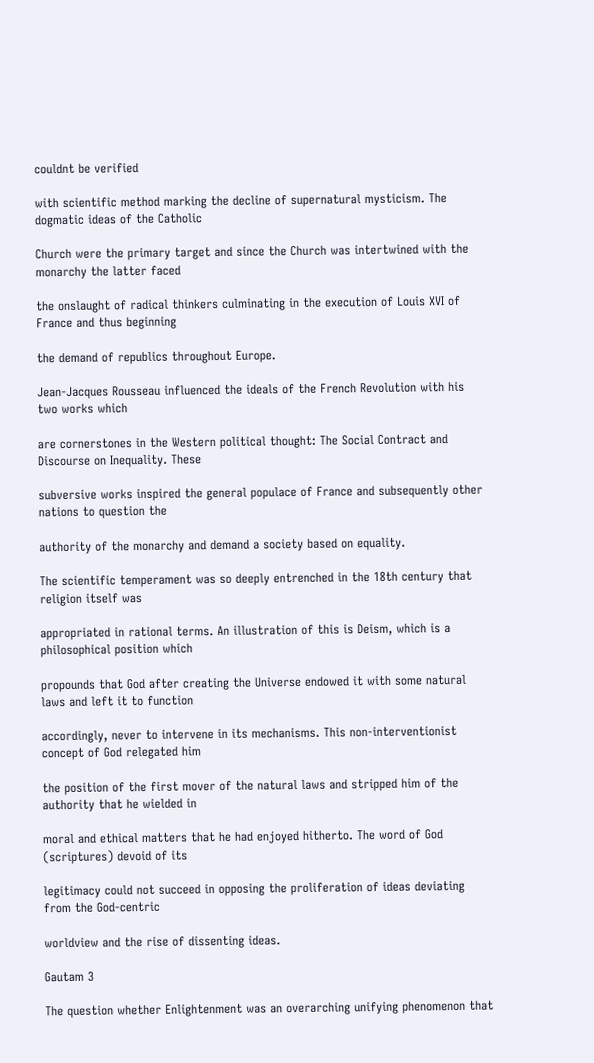couldnt be verified

with scientific method marking the decline of supernatural mysticism. The dogmatic ideas of the Catholic

Church were the primary target and since the Church was intertwined with the monarchy the latter faced

the onslaught of radical thinkers culminating in the execution of Louis XVI of France and thus beginning

the demand of republics throughout Europe.

Jean-Jacques Rousseau influenced the ideals of the French Revolution with his two works which

are cornerstones in the Western political thought: The Social Contract and Discourse on Inequality. These

subversive works inspired the general populace of France and subsequently other nations to question the

authority of the monarchy and demand a society based on equality.

The scientific temperament was so deeply entrenched in the 18th century that religion itself was

appropriated in rational terms. An illustration of this is Deism, which is a philosophical position which

propounds that God after creating the Universe endowed it with some natural laws and left it to function

accordingly, never to intervene in its mechanisms. This non-interventionist concept of God relegated him

the position of the first mover of the natural laws and stripped him of the authority that he wielded in

moral and ethical matters that he had enjoyed hitherto. The word of God (scriptures) devoid of its

legitimacy could not succeed in opposing the proliferation of ideas deviating from the God-centric

worldview and the rise of dissenting ideas.

Gautam 3

The question whether Enlightenment was an overarching unifying phenomenon that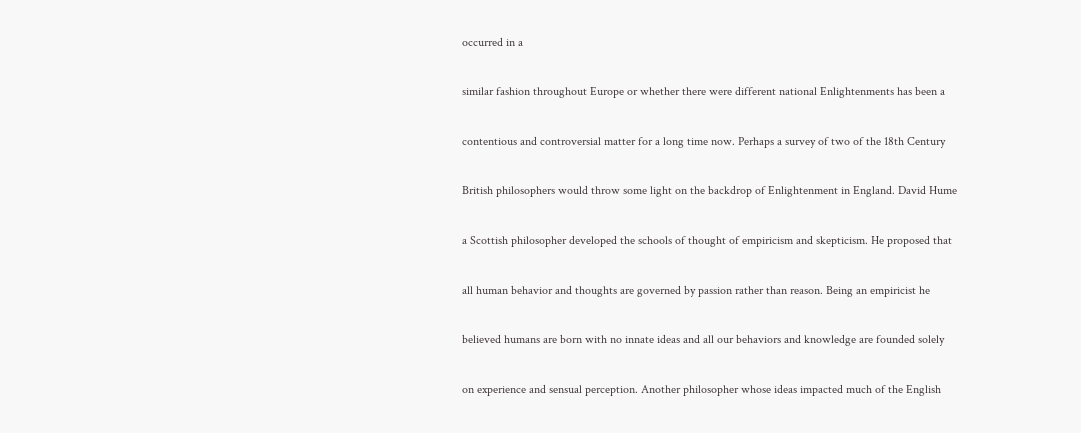occurred in a

similar fashion throughout Europe or whether there were different national Enlightenments has been a

contentious and controversial matter for a long time now. Perhaps a survey of two of the 18th Century

British philosophers would throw some light on the backdrop of Enlightenment in England. David Hume

a Scottish philosopher developed the schools of thought of empiricism and skepticism. He proposed that

all human behavior and thoughts are governed by passion rather than reason. Being an empiricist he

believed humans are born with no innate ideas and all our behaviors and knowledge are founded solely

on experience and sensual perception. Another philosopher whose ideas impacted much of the English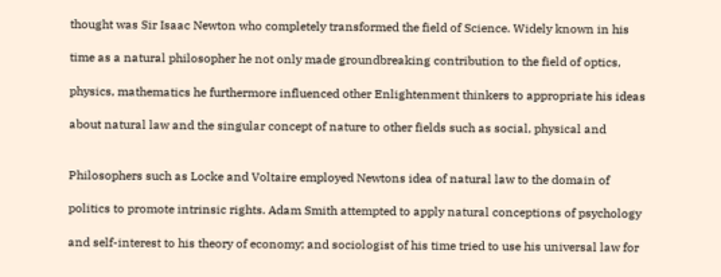thought was Sir Isaac Newton who completely transformed the field of Science. Widely known in his

time as a natural philosopher he not only made groundbreaking contribution to the field of optics,

physics, mathematics he furthermore influenced other Enlightenment thinkers to appropriate his ideas

about natural law and the singular concept of nature to other fields such as social, physical and


Philosophers such as Locke and Voltaire employed Newtons idea of natural law to the domain of

politics to promote intrinsic rights. Adam Smith attempted to apply natural conceptions of psychology

and self-interest to his theory of economy; and sociologist of his time tried to use his universal law for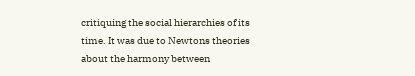critiquing the social hierarchies of its time. It was due to Newtons theories about the harmony between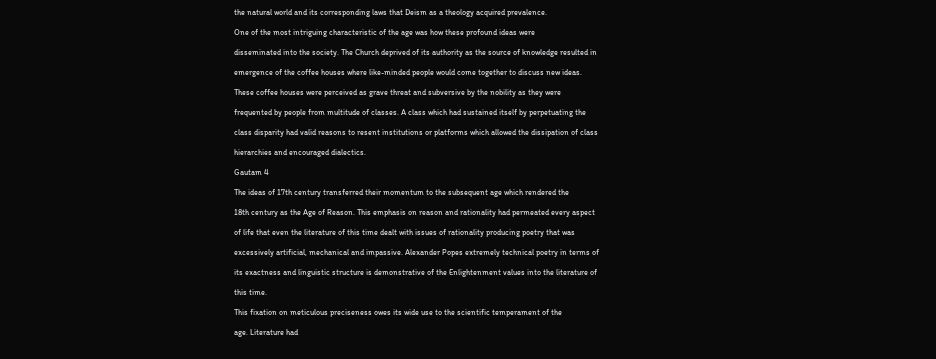the natural world and its corresponding laws that Deism as a theology acquired prevalence.

One of the most intriguing characteristic of the age was how these profound ideas were

disseminated into the society. The Church deprived of its authority as the source of knowledge resulted in

emergence of the coffee houses where like-minded people would come together to discuss new ideas.

These coffee houses were perceived as grave threat and subversive by the nobility as they were

frequented by people from multitude of classes. A class which had sustained itself by perpetuating the

class disparity had valid reasons to resent institutions or platforms which allowed the dissipation of class

hierarchies and encouraged dialectics.

Gautam 4

The ideas of 17th century transferred their momentum to the subsequent age which rendered the

18th century as the Age of Reason. This emphasis on reason and rationality had permeated every aspect

of life that even the literature of this time dealt with issues of rationality producing poetry that was

excessively artificial, mechanical and impassive. Alexander Popes extremely technical poetry in terms of

its exactness and linguistic structure is demonstrative of the Enlightenment values into the literature of

this time.

This fixation on meticulous preciseness owes its wide use to the scientific temperament of the

age. Literature had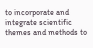to incorporate and integrate scientific themes and methods to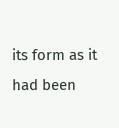its form as it had been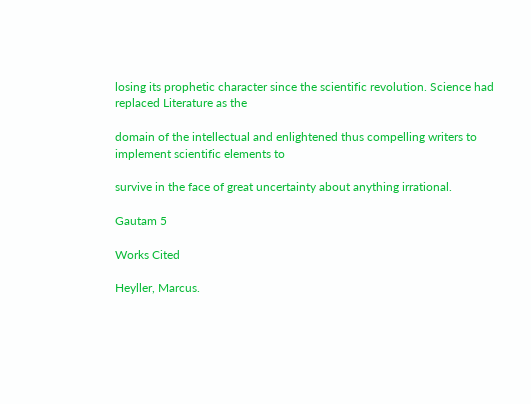losing its prophetic character since the scientific revolution. Science had replaced Literature as the

domain of the intellectual and enlightened thus compelling writers to implement scientific elements to

survive in the face of great uncertainty about anything irrational.

Gautam 5

Works Cited

Heyller, Marcus.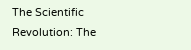The Scientific Revolution: The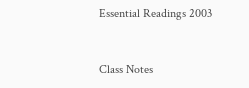Essential Readings 2003


Class Notes